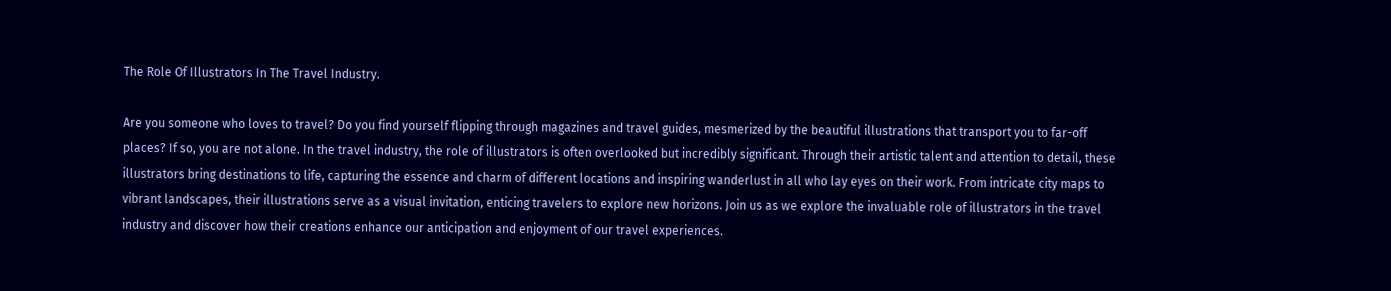The Role Of Illustrators In The Travel Industry.

Are you someone who loves to travel? Do you find yourself flipping through magazines and travel guides, mesmerized by the beautiful illustrations that transport you to far-off places? If so, you are not alone. In the travel industry, the role of illustrators is often overlooked but incredibly significant. Through their artistic talent and attention to detail, these illustrators bring destinations to life, capturing the essence and charm of different locations and inspiring wanderlust in all who lay eyes on their work. From intricate city maps to vibrant landscapes, their illustrations serve as a visual invitation, enticing travelers to explore new horizons. Join us as we explore the invaluable role of illustrators in the travel industry and discover how their creations enhance our anticipation and enjoyment of our travel experiences.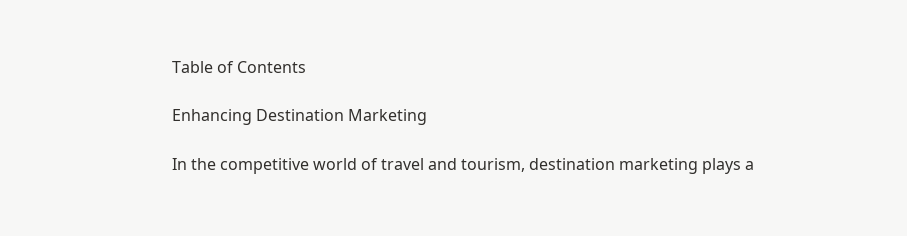Table of Contents

Enhancing Destination Marketing

In the competitive world of travel and tourism, destination marketing plays a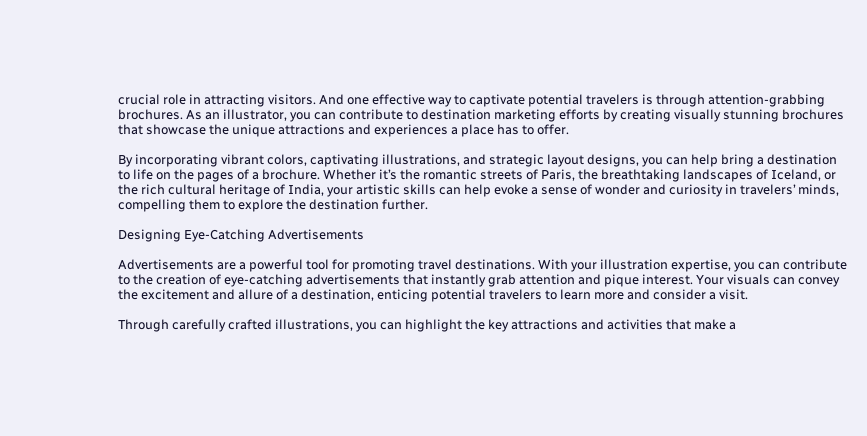crucial role in attracting visitors. And one effective way to captivate potential travelers is through attention-grabbing brochures. As an illustrator, you can contribute to destination marketing efforts by creating visually stunning brochures that showcase the unique attractions and experiences a place has to offer.

By incorporating vibrant colors, captivating illustrations, and strategic layout designs, you can help bring a destination to life on the pages of a brochure. Whether it’s the romantic streets of Paris, the breathtaking landscapes of Iceland, or the rich cultural heritage of India, your artistic skills can help evoke a sense of wonder and curiosity in travelers’ minds, compelling them to explore the destination further.

Designing Eye-Catching Advertisements

Advertisements are a powerful tool for promoting travel destinations. With your illustration expertise, you can contribute to the creation of eye-catching advertisements that instantly grab attention and pique interest. Your visuals can convey the excitement and allure of a destination, enticing potential travelers to learn more and consider a visit.

Through carefully crafted illustrations, you can highlight the key attractions and activities that make a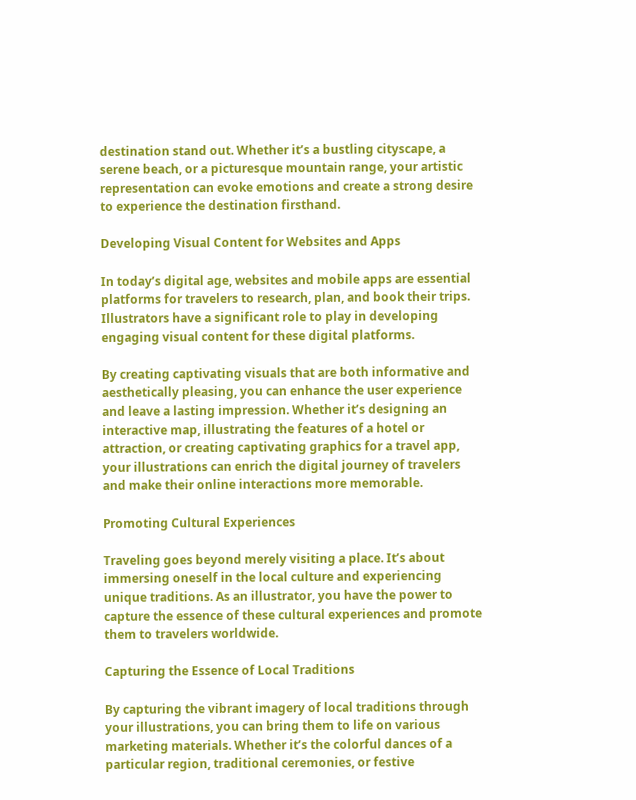destination stand out. Whether it’s a bustling cityscape, a serene beach, or a picturesque mountain range, your artistic representation can evoke emotions and create a strong desire to experience the destination firsthand.

Developing Visual Content for Websites and Apps

In today’s digital age, websites and mobile apps are essential platforms for travelers to research, plan, and book their trips. Illustrators have a significant role to play in developing engaging visual content for these digital platforms.

By creating captivating visuals that are both informative and aesthetically pleasing, you can enhance the user experience and leave a lasting impression. Whether it’s designing an interactive map, illustrating the features of a hotel or attraction, or creating captivating graphics for a travel app, your illustrations can enrich the digital journey of travelers and make their online interactions more memorable.

Promoting Cultural Experiences

Traveling goes beyond merely visiting a place. It’s about immersing oneself in the local culture and experiencing unique traditions. As an illustrator, you have the power to capture the essence of these cultural experiences and promote them to travelers worldwide.

Capturing the Essence of Local Traditions

By capturing the vibrant imagery of local traditions through your illustrations, you can bring them to life on various marketing materials. Whether it’s the colorful dances of a particular region, traditional ceremonies, or festive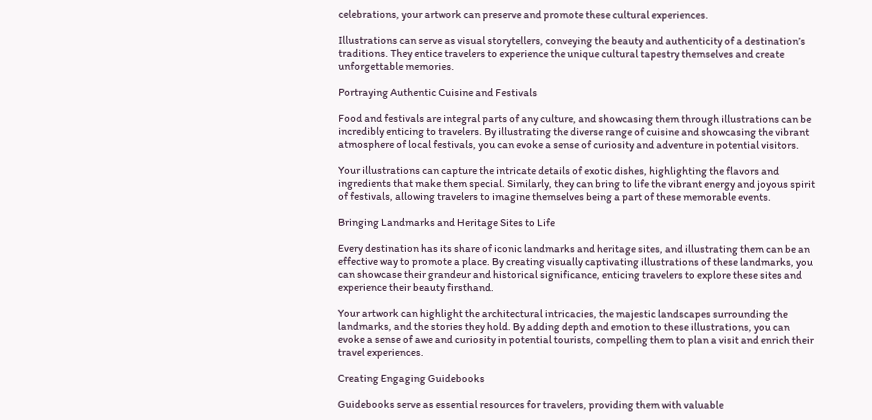celebrations, your artwork can preserve and promote these cultural experiences.

Illustrations can serve as visual storytellers, conveying the beauty and authenticity of a destination’s traditions. They entice travelers to experience the unique cultural tapestry themselves and create unforgettable memories.

Portraying Authentic Cuisine and Festivals

Food and festivals are integral parts of any culture, and showcasing them through illustrations can be incredibly enticing to travelers. By illustrating the diverse range of cuisine and showcasing the vibrant atmosphere of local festivals, you can evoke a sense of curiosity and adventure in potential visitors.

Your illustrations can capture the intricate details of exotic dishes, highlighting the flavors and ingredients that make them special. Similarly, they can bring to life the vibrant energy and joyous spirit of festivals, allowing travelers to imagine themselves being a part of these memorable events.

Bringing Landmarks and Heritage Sites to Life

Every destination has its share of iconic landmarks and heritage sites, and illustrating them can be an effective way to promote a place. By creating visually captivating illustrations of these landmarks, you can showcase their grandeur and historical significance, enticing travelers to explore these sites and experience their beauty firsthand.

Your artwork can highlight the architectural intricacies, the majestic landscapes surrounding the landmarks, and the stories they hold. By adding depth and emotion to these illustrations, you can evoke a sense of awe and curiosity in potential tourists, compelling them to plan a visit and enrich their travel experiences.

Creating Engaging Guidebooks

Guidebooks serve as essential resources for travelers, providing them with valuable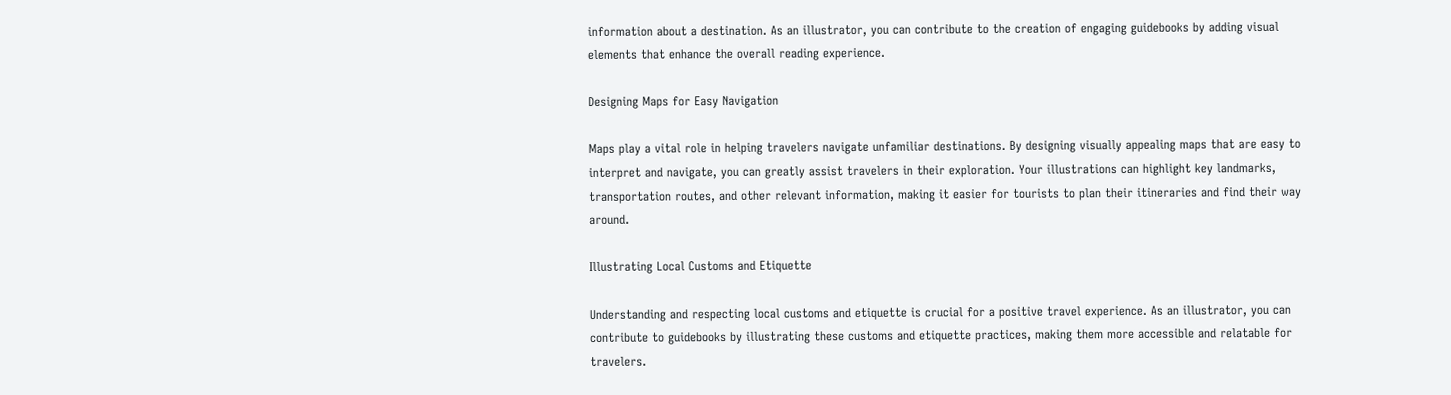information about a destination. As an illustrator, you can contribute to the creation of engaging guidebooks by adding visual elements that enhance the overall reading experience.

Designing Maps for Easy Navigation

Maps play a vital role in helping travelers navigate unfamiliar destinations. By designing visually appealing maps that are easy to interpret and navigate, you can greatly assist travelers in their exploration. Your illustrations can highlight key landmarks, transportation routes, and other relevant information, making it easier for tourists to plan their itineraries and find their way around.

Illustrating Local Customs and Etiquette

Understanding and respecting local customs and etiquette is crucial for a positive travel experience. As an illustrator, you can contribute to guidebooks by illustrating these customs and etiquette practices, making them more accessible and relatable for travelers.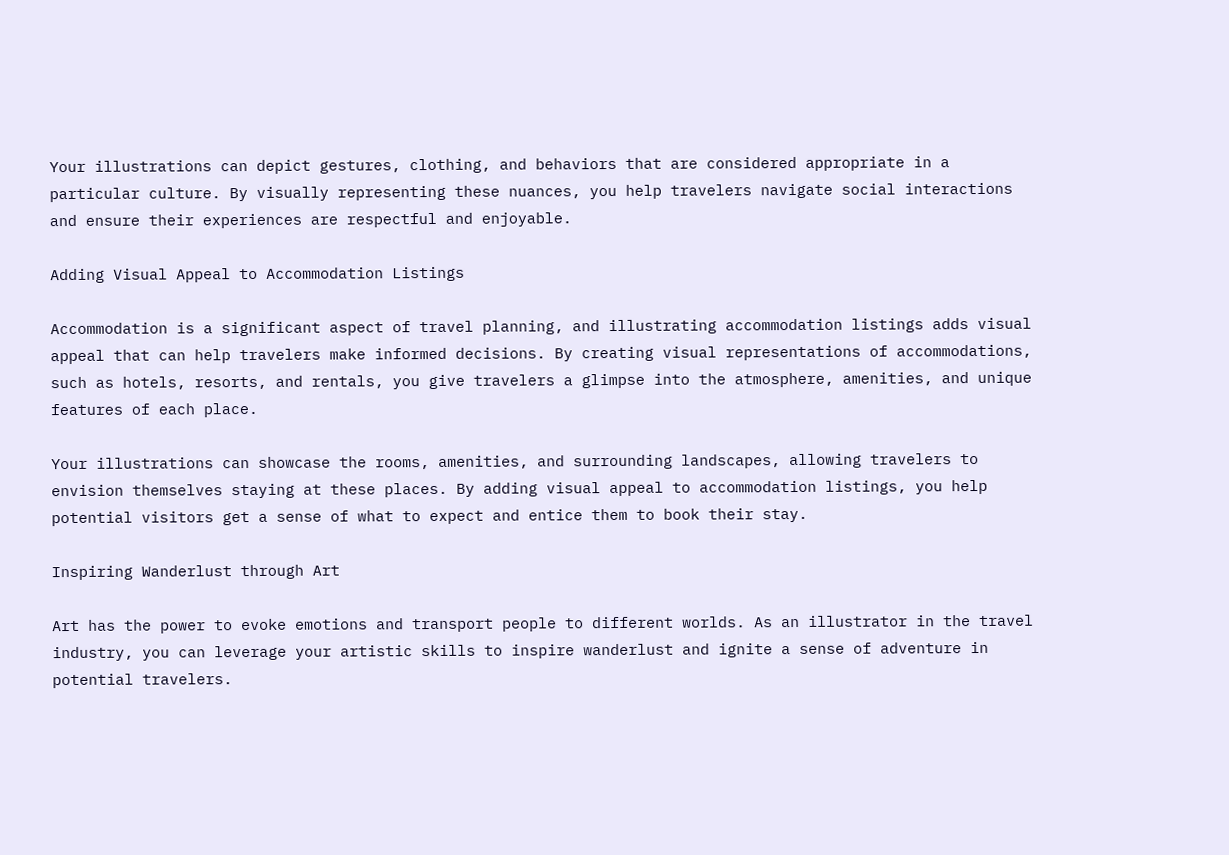Your illustrations can depict gestures, clothing, and behaviors that are considered appropriate in a particular culture. By visually representing these nuances, you help travelers navigate social interactions and ensure their experiences are respectful and enjoyable.

Adding Visual Appeal to Accommodation Listings

Accommodation is a significant aspect of travel planning, and illustrating accommodation listings adds visual appeal that can help travelers make informed decisions. By creating visual representations of accommodations, such as hotels, resorts, and rentals, you give travelers a glimpse into the atmosphere, amenities, and unique features of each place.

Your illustrations can showcase the rooms, amenities, and surrounding landscapes, allowing travelers to envision themselves staying at these places. By adding visual appeal to accommodation listings, you help potential visitors get a sense of what to expect and entice them to book their stay.

Inspiring Wanderlust through Art

Art has the power to evoke emotions and transport people to different worlds. As an illustrator in the travel industry, you can leverage your artistic skills to inspire wanderlust and ignite a sense of adventure in potential travelers.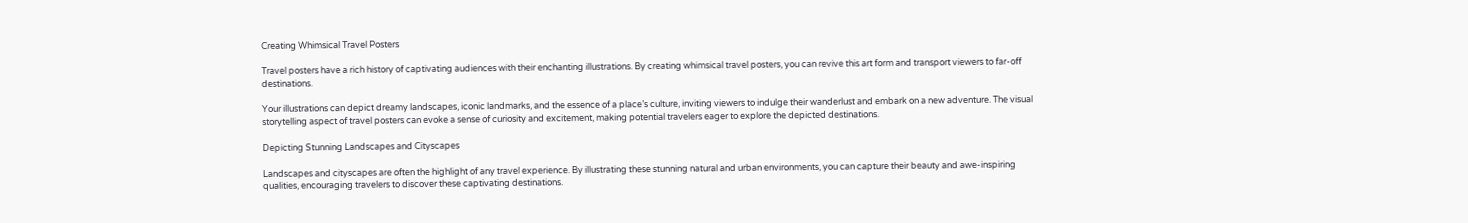Creating Whimsical Travel Posters

Travel posters have a rich history of captivating audiences with their enchanting illustrations. By creating whimsical travel posters, you can revive this art form and transport viewers to far-off destinations.

Your illustrations can depict dreamy landscapes, iconic landmarks, and the essence of a place’s culture, inviting viewers to indulge their wanderlust and embark on a new adventure. The visual storytelling aspect of travel posters can evoke a sense of curiosity and excitement, making potential travelers eager to explore the depicted destinations.

Depicting Stunning Landscapes and Cityscapes

Landscapes and cityscapes are often the highlight of any travel experience. By illustrating these stunning natural and urban environments, you can capture their beauty and awe-inspiring qualities, encouraging travelers to discover these captivating destinations.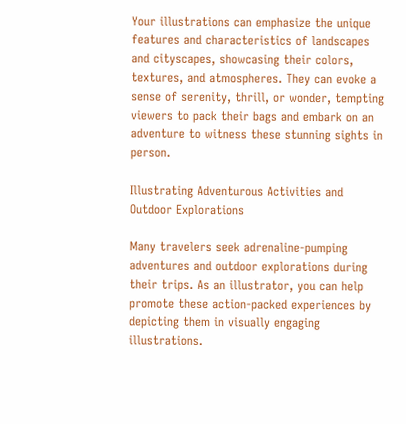Your illustrations can emphasize the unique features and characteristics of landscapes and cityscapes, showcasing their colors, textures, and atmospheres. They can evoke a sense of serenity, thrill, or wonder, tempting viewers to pack their bags and embark on an adventure to witness these stunning sights in person.

Illustrating Adventurous Activities and Outdoor Explorations

Many travelers seek adrenaline-pumping adventures and outdoor explorations during their trips. As an illustrator, you can help promote these action-packed experiences by depicting them in visually engaging illustrations.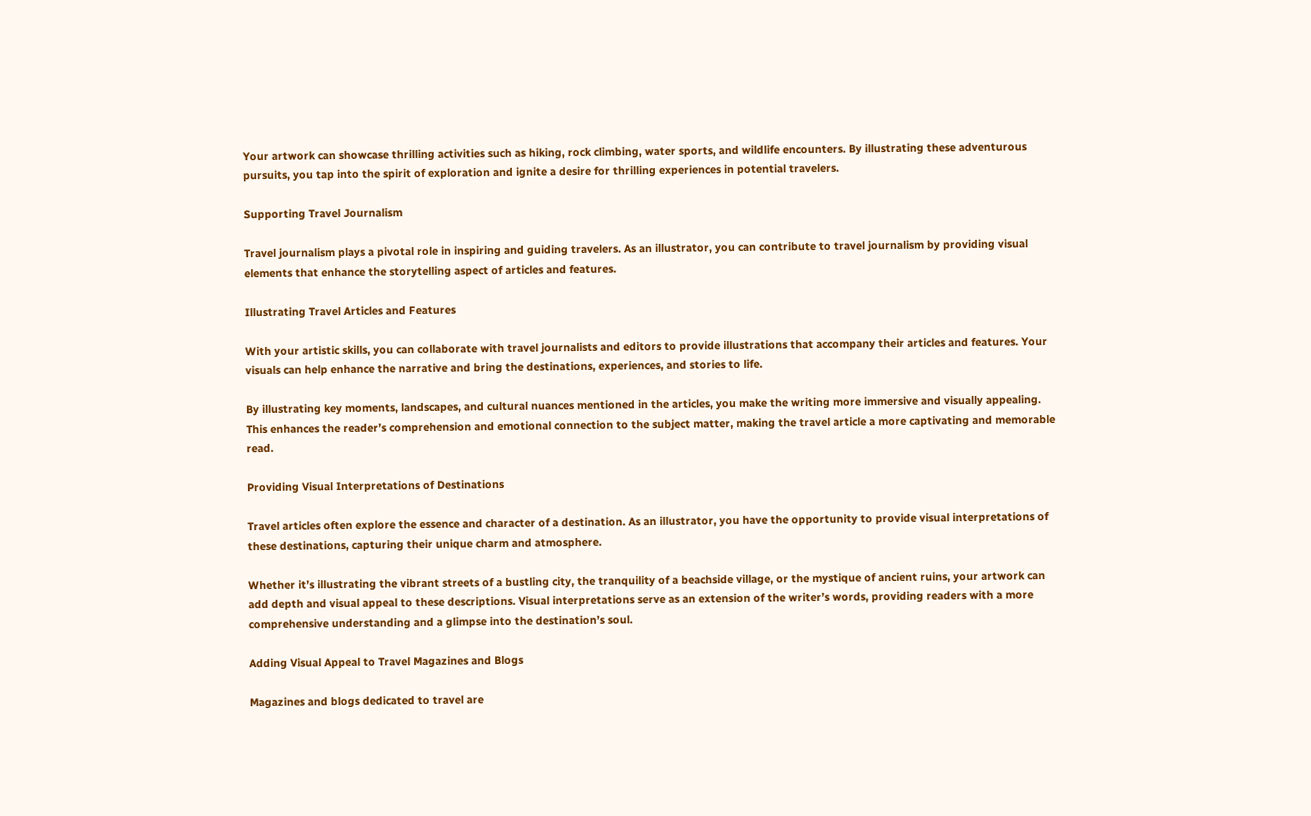Your artwork can showcase thrilling activities such as hiking, rock climbing, water sports, and wildlife encounters. By illustrating these adventurous pursuits, you tap into the spirit of exploration and ignite a desire for thrilling experiences in potential travelers.

Supporting Travel Journalism

Travel journalism plays a pivotal role in inspiring and guiding travelers. As an illustrator, you can contribute to travel journalism by providing visual elements that enhance the storytelling aspect of articles and features.

Illustrating Travel Articles and Features

With your artistic skills, you can collaborate with travel journalists and editors to provide illustrations that accompany their articles and features. Your visuals can help enhance the narrative and bring the destinations, experiences, and stories to life.

By illustrating key moments, landscapes, and cultural nuances mentioned in the articles, you make the writing more immersive and visually appealing. This enhances the reader’s comprehension and emotional connection to the subject matter, making the travel article a more captivating and memorable read.

Providing Visual Interpretations of Destinations

Travel articles often explore the essence and character of a destination. As an illustrator, you have the opportunity to provide visual interpretations of these destinations, capturing their unique charm and atmosphere.

Whether it’s illustrating the vibrant streets of a bustling city, the tranquility of a beachside village, or the mystique of ancient ruins, your artwork can add depth and visual appeal to these descriptions. Visual interpretations serve as an extension of the writer’s words, providing readers with a more comprehensive understanding and a glimpse into the destination’s soul.

Adding Visual Appeal to Travel Magazines and Blogs

Magazines and blogs dedicated to travel are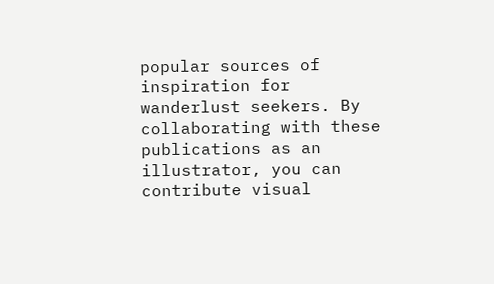popular sources of inspiration for wanderlust seekers. By collaborating with these publications as an illustrator, you can contribute visual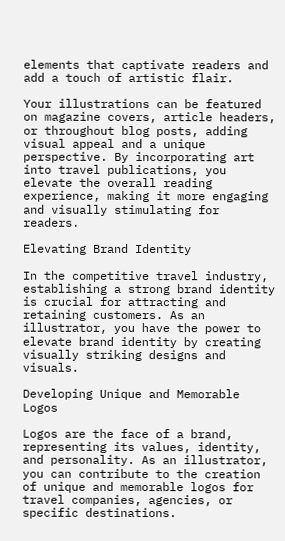elements that captivate readers and add a touch of artistic flair.

Your illustrations can be featured on magazine covers, article headers, or throughout blog posts, adding visual appeal and a unique perspective. By incorporating art into travel publications, you elevate the overall reading experience, making it more engaging and visually stimulating for readers.

Elevating Brand Identity

In the competitive travel industry, establishing a strong brand identity is crucial for attracting and retaining customers. As an illustrator, you have the power to elevate brand identity by creating visually striking designs and visuals.

Developing Unique and Memorable Logos

Logos are the face of a brand, representing its values, identity, and personality. As an illustrator, you can contribute to the creation of unique and memorable logos for travel companies, agencies, or specific destinations.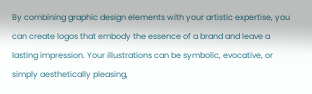By combining graphic design elements with your artistic expertise, you can create logos that embody the essence of a brand and leave a lasting impression. Your illustrations can be symbolic, evocative, or simply aesthetically pleasing,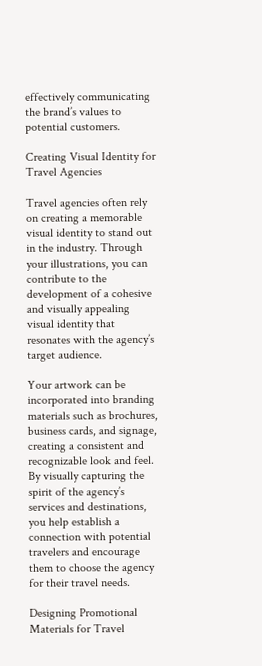effectively communicating the brand’s values to potential customers.

Creating Visual Identity for Travel Agencies

Travel agencies often rely on creating a memorable visual identity to stand out in the industry. Through your illustrations, you can contribute to the development of a cohesive and visually appealing visual identity that resonates with the agency’s target audience.

Your artwork can be incorporated into branding materials such as brochures, business cards, and signage, creating a consistent and recognizable look and feel. By visually capturing the spirit of the agency’s services and destinations, you help establish a connection with potential travelers and encourage them to choose the agency for their travel needs.

Designing Promotional Materials for Travel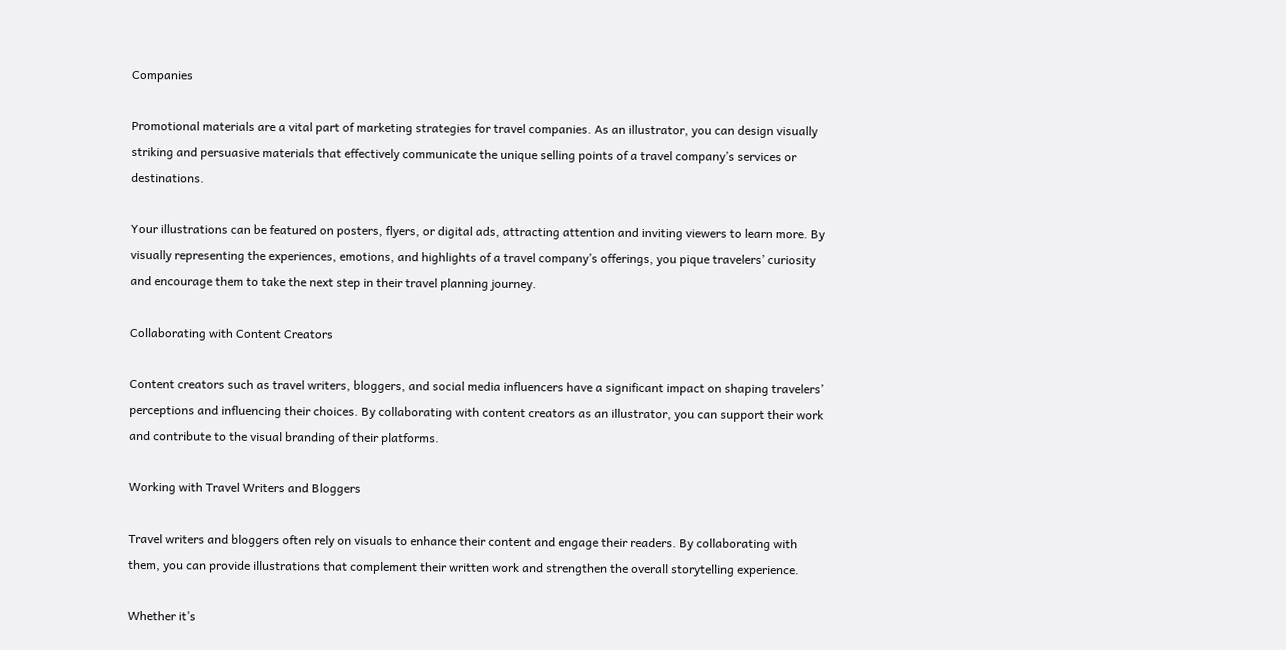Companies

Promotional materials are a vital part of marketing strategies for travel companies. As an illustrator, you can design visually striking and persuasive materials that effectively communicate the unique selling points of a travel company’s services or destinations.

Your illustrations can be featured on posters, flyers, or digital ads, attracting attention and inviting viewers to learn more. By visually representing the experiences, emotions, and highlights of a travel company’s offerings, you pique travelers’ curiosity and encourage them to take the next step in their travel planning journey.

Collaborating with Content Creators

Content creators such as travel writers, bloggers, and social media influencers have a significant impact on shaping travelers’ perceptions and influencing their choices. By collaborating with content creators as an illustrator, you can support their work and contribute to the visual branding of their platforms.

Working with Travel Writers and Bloggers

Travel writers and bloggers often rely on visuals to enhance their content and engage their readers. By collaborating with them, you can provide illustrations that complement their written work and strengthen the overall storytelling experience.

Whether it’s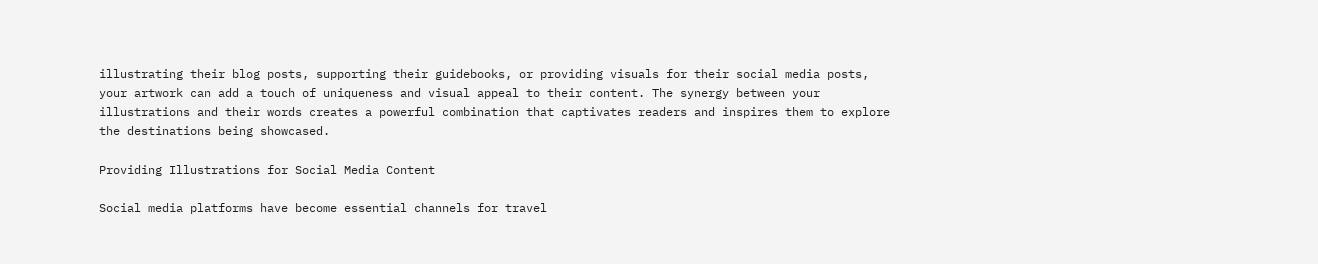illustrating their blog posts, supporting their guidebooks, or providing visuals for their social media posts, your artwork can add a touch of uniqueness and visual appeal to their content. The synergy between your illustrations and their words creates a powerful combination that captivates readers and inspires them to explore the destinations being showcased.

Providing Illustrations for Social Media Content

Social media platforms have become essential channels for travel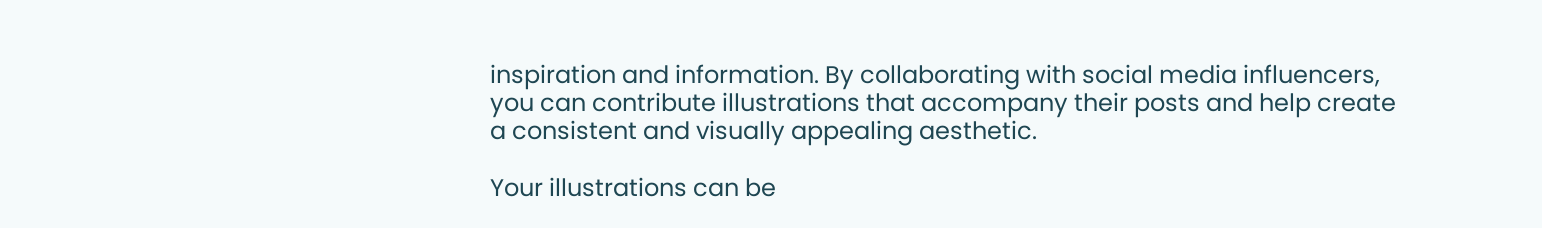inspiration and information. By collaborating with social media influencers, you can contribute illustrations that accompany their posts and help create a consistent and visually appealing aesthetic.

Your illustrations can be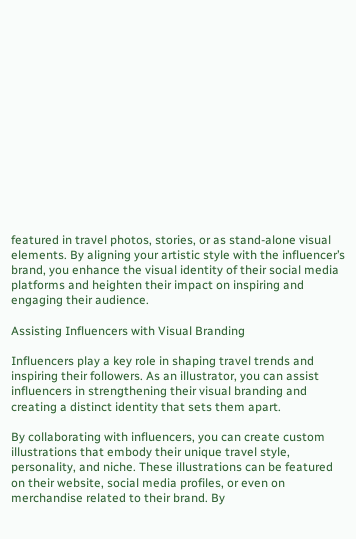featured in travel photos, stories, or as stand-alone visual elements. By aligning your artistic style with the influencer’s brand, you enhance the visual identity of their social media platforms and heighten their impact on inspiring and engaging their audience.

Assisting Influencers with Visual Branding

Influencers play a key role in shaping travel trends and inspiring their followers. As an illustrator, you can assist influencers in strengthening their visual branding and creating a distinct identity that sets them apart.

By collaborating with influencers, you can create custom illustrations that embody their unique travel style, personality, and niche. These illustrations can be featured on their website, social media profiles, or even on merchandise related to their brand. By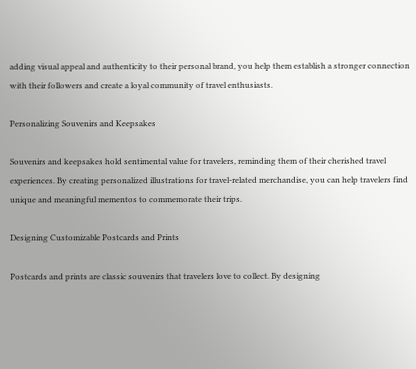adding visual appeal and authenticity to their personal brand, you help them establish a stronger connection with their followers and create a loyal community of travel enthusiasts.

Personalizing Souvenirs and Keepsakes

Souvenirs and keepsakes hold sentimental value for travelers, reminding them of their cherished travel experiences. By creating personalized illustrations for travel-related merchandise, you can help travelers find unique and meaningful mementos to commemorate their trips.

Designing Customizable Postcards and Prints

Postcards and prints are classic souvenirs that travelers love to collect. By designing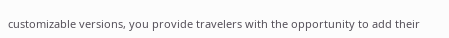customizable versions, you provide travelers with the opportunity to add their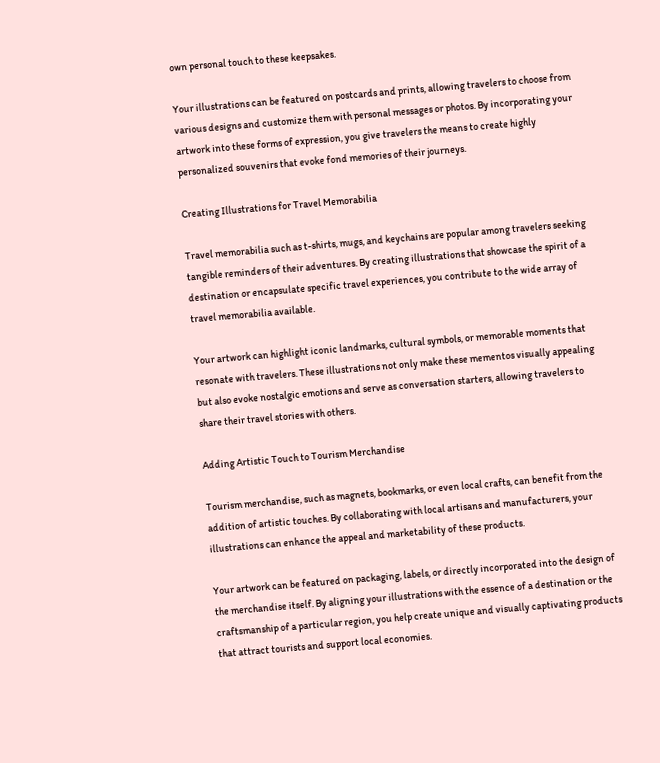own personal touch to these keepsakes.

Your illustrations can be featured on postcards and prints, allowing travelers to choose from various designs and customize them with personal messages or photos. By incorporating your artwork into these forms of expression, you give travelers the means to create highly personalized souvenirs that evoke fond memories of their journeys.

Creating Illustrations for Travel Memorabilia

Travel memorabilia such as t-shirts, mugs, and keychains are popular among travelers seeking tangible reminders of their adventures. By creating illustrations that showcase the spirit of a destination or encapsulate specific travel experiences, you contribute to the wide array of travel memorabilia available.

Your artwork can highlight iconic landmarks, cultural symbols, or memorable moments that resonate with travelers. These illustrations not only make these mementos visually appealing but also evoke nostalgic emotions and serve as conversation starters, allowing travelers to share their travel stories with others.

Adding Artistic Touch to Tourism Merchandise

Tourism merchandise, such as magnets, bookmarks, or even local crafts, can benefit from the addition of artistic touches. By collaborating with local artisans and manufacturers, your illustrations can enhance the appeal and marketability of these products.

Your artwork can be featured on packaging, labels, or directly incorporated into the design of the merchandise itself. By aligning your illustrations with the essence of a destination or the craftsmanship of a particular region, you help create unique and visually captivating products that attract tourists and support local economies.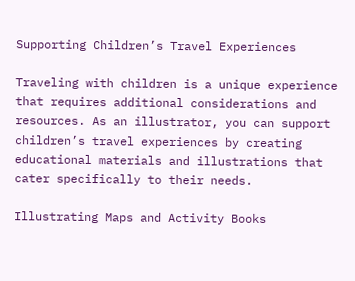Supporting Children’s Travel Experiences

Traveling with children is a unique experience that requires additional considerations and resources. As an illustrator, you can support children’s travel experiences by creating educational materials and illustrations that cater specifically to their needs.

Illustrating Maps and Activity Books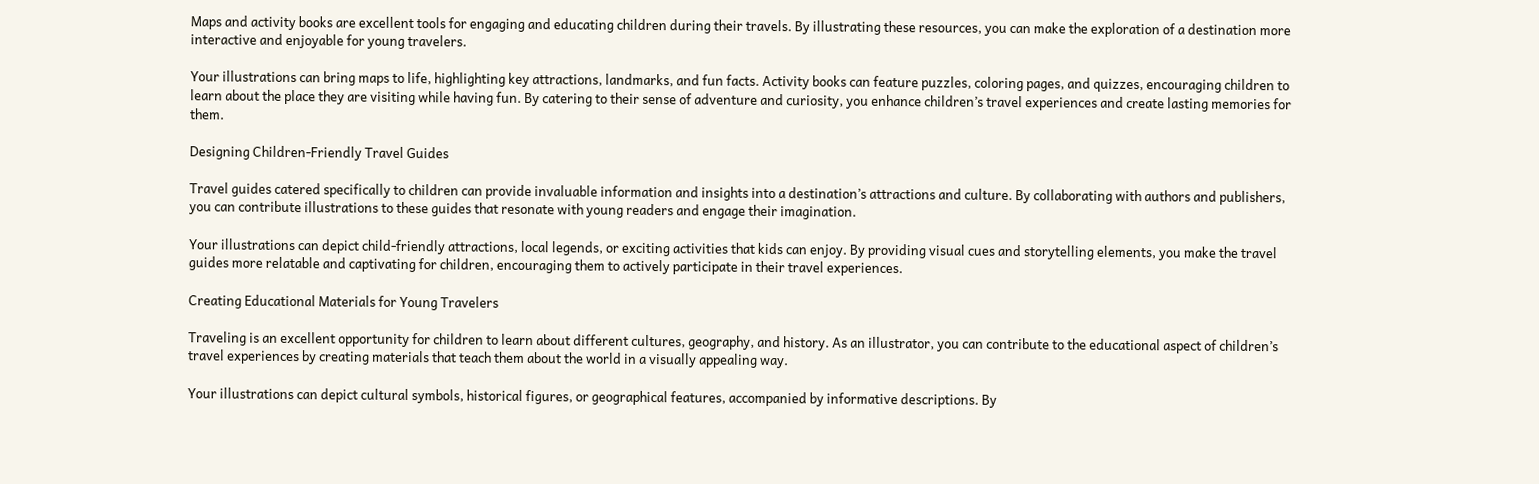Maps and activity books are excellent tools for engaging and educating children during their travels. By illustrating these resources, you can make the exploration of a destination more interactive and enjoyable for young travelers.

Your illustrations can bring maps to life, highlighting key attractions, landmarks, and fun facts. Activity books can feature puzzles, coloring pages, and quizzes, encouraging children to learn about the place they are visiting while having fun. By catering to their sense of adventure and curiosity, you enhance children’s travel experiences and create lasting memories for them.

Designing Children-Friendly Travel Guides

Travel guides catered specifically to children can provide invaluable information and insights into a destination’s attractions and culture. By collaborating with authors and publishers, you can contribute illustrations to these guides that resonate with young readers and engage their imagination.

Your illustrations can depict child-friendly attractions, local legends, or exciting activities that kids can enjoy. By providing visual cues and storytelling elements, you make the travel guides more relatable and captivating for children, encouraging them to actively participate in their travel experiences.

Creating Educational Materials for Young Travelers

Traveling is an excellent opportunity for children to learn about different cultures, geography, and history. As an illustrator, you can contribute to the educational aspect of children’s travel experiences by creating materials that teach them about the world in a visually appealing way.

Your illustrations can depict cultural symbols, historical figures, or geographical features, accompanied by informative descriptions. By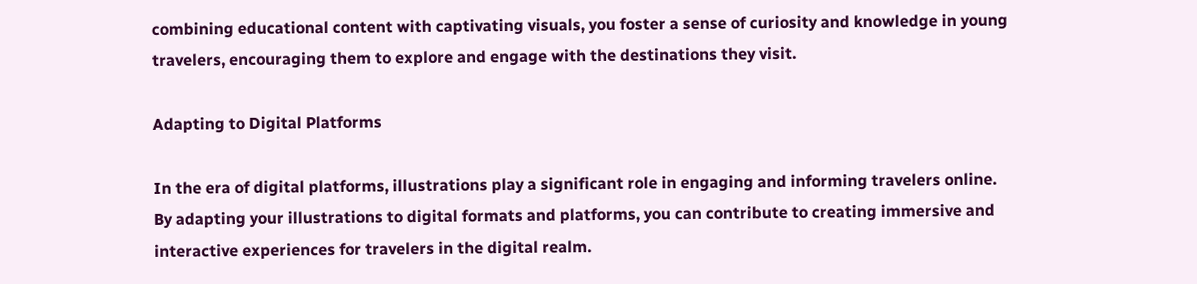combining educational content with captivating visuals, you foster a sense of curiosity and knowledge in young travelers, encouraging them to explore and engage with the destinations they visit.

Adapting to Digital Platforms

In the era of digital platforms, illustrations play a significant role in engaging and informing travelers online. By adapting your illustrations to digital formats and platforms, you can contribute to creating immersive and interactive experiences for travelers in the digital realm.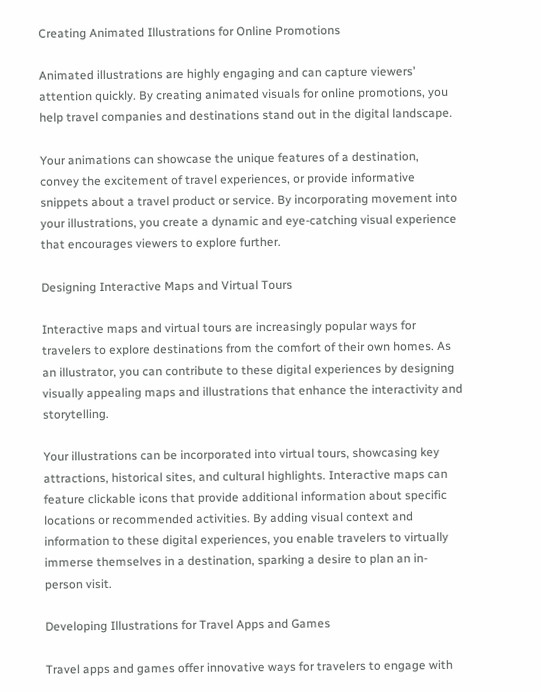Creating Animated Illustrations for Online Promotions

Animated illustrations are highly engaging and can capture viewers’ attention quickly. By creating animated visuals for online promotions, you help travel companies and destinations stand out in the digital landscape.

Your animations can showcase the unique features of a destination, convey the excitement of travel experiences, or provide informative snippets about a travel product or service. By incorporating movement into your illustrations, you create a dynamic and eye-catching visual experience that encourages viewers to explore further.

Designing Interactive Maps and Virtual Tours

Interactive maps and virtual tours are increasingly popular ways for travelers to explore destinations from the comfort of their own homes. As an illustrator, you can contribute to these digital experiences by designing visually appealing maps and illustrations that enhance the interactivity and storytelling.

Your illustrations can be incorporated into virtual tours, showcasing key attractions, historical sites, and cultural highlights. Interactive maps can feature clickable icons that provide additional information about specific locations or recommended activities. By adding visual context and information to these digital experiences, you enable travelers to virtually immerse themselves in a destination, sparking a desire to plan an in-person visit.

Developing Illustrations for Travel Apps and Games

Travel apps and games offer innovative ways for travelers to engage with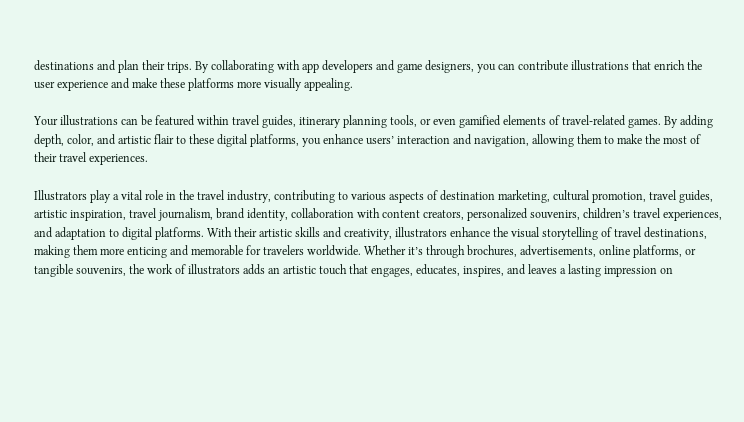destinations and plan their trips. By collaborating with app developers and game designers, you can contribute illustrations that enrich the user experience and make these platforms more visually appealing.

Your illustrations can be featured within travel guides, itinerary planning tools, or even gamified elements of travel-related games. By adding depth, color, and artistic flair to these digital platforms, you enhance users’ interaction and navigation, allowing them to make the most of their travel experiences.

Illustrators play a vital role in the travel industry, contributing to various aspects of destination marketing, cultural promotion, travel guides, artistic inspiration, travel journalism, brand identity, collaboration with content creators, personalized souvenirs, children’s travel experiences, and adaptation to digital platforms. With their artistic skills and creativity, illustrators enhance the visual storytelling of travel destinations, making them more enticing and memorable for travelers worldwide. Whether it’s through brochures, advertisements, online platforms, or tangible souvenirs, the work of illustrators adds an artistic touch that engages, educates, inspires, and leaves a lasting impression on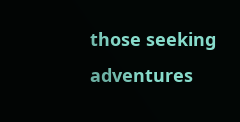those seeking adventures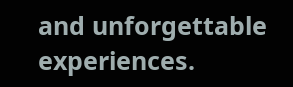and unforgettable experiences.